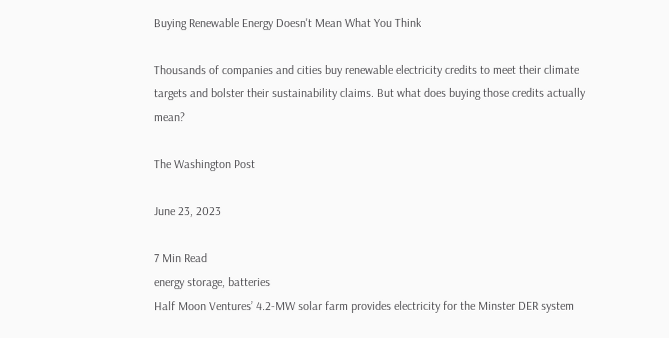Buying Renewable Energy Doesn't Mean What You Think

Thousands of companies and cities buy renewable electricity credits to meet their climate targets and bolster their sustainability claims. But what does buying those credits actually mean?

The Washington Post

June 23, 2023

7 Min Read
energy storage, batteries
Half Moon Ventures’ 4.2-MW solar farm provides electricity for the Minster DER system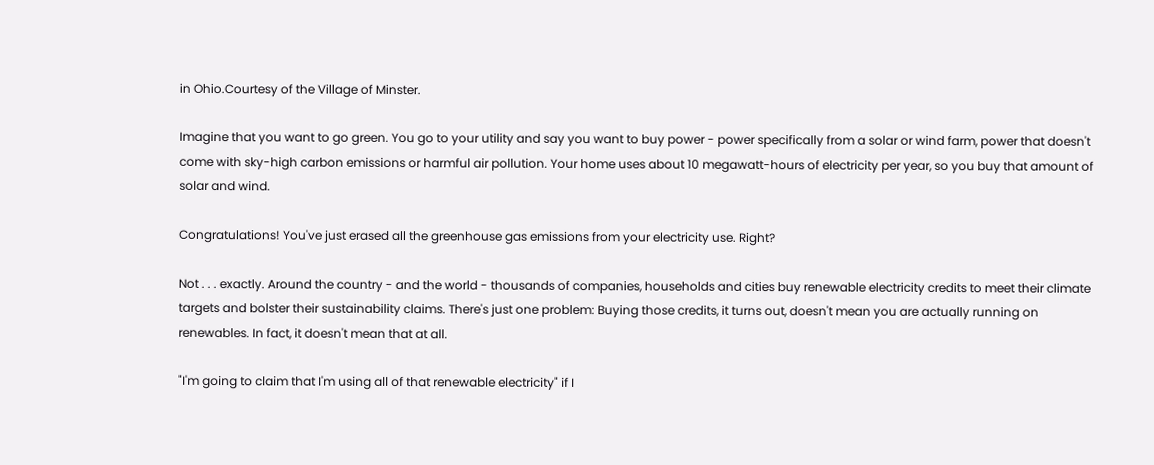in Ohio.Courtesy of the Village of Minster.

Imagine that you want to go green. You go to your utility and say you want to buy power - power specifically from a solar or wind farm, power that doesn't come with sky-high carbon emissions or harmful air pollution. Your home uses about 10 megawatt-hours of electricity per year, so you buy that amount of solar and wind.

Congratulations! You've just erased all the greenhouse gas emissions from your electricity use. Right?

Not . . . exactly. Around the country - and the world - thousands of companies, households and cities buy renewable electricity credits to meet their climate targets and bolster their sustainability claims. There's just one problem: Buying those credits, it turns out, doesn't mean you are actually running on renewables. In fact, it doesn't mean that at all.

"I'm going to claim that I'm using all of that renewable electricity" if I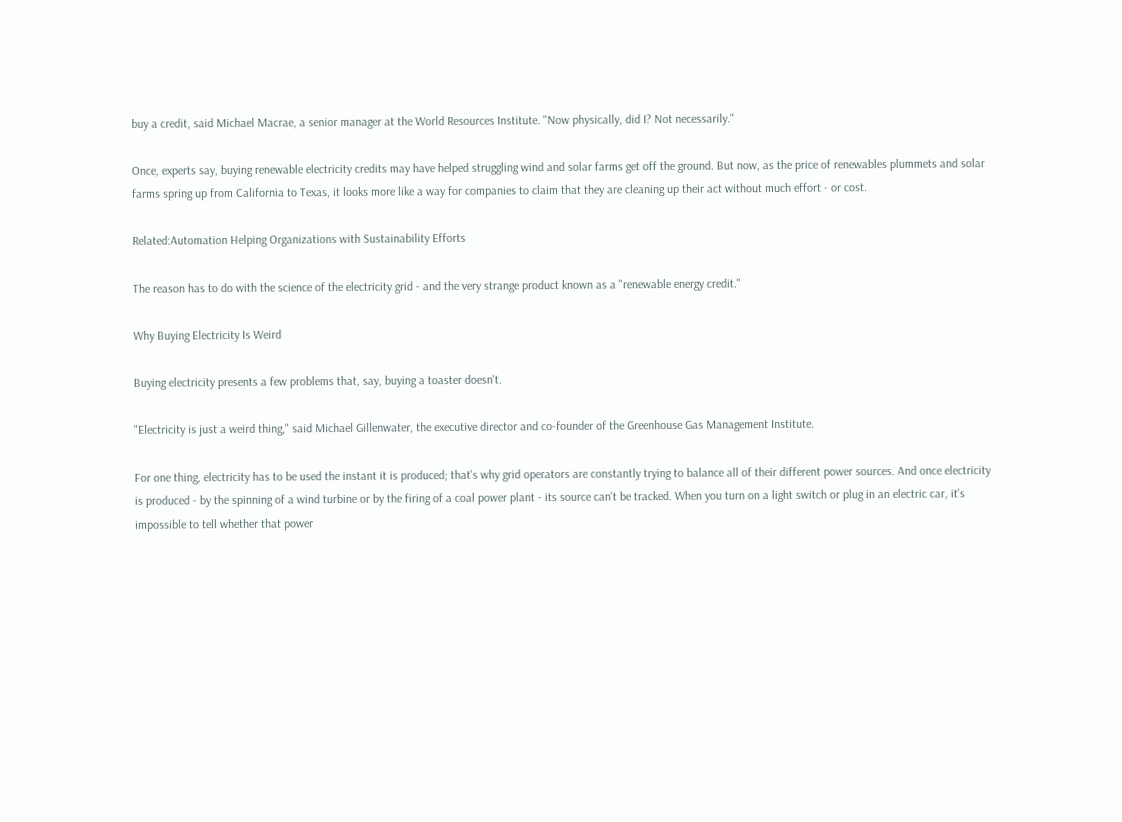buy a credit, said Michael Macrae, a senior manager at the World Resources Institute. "Now physically, did I? Not necessarily."

Once, experts say, buying renewable electricity credits may have helped struggling wind and solar farms get off the ground. But now, as the price of renewables plummets and solar farms spring up from California to Texas, it looks more like a way for companies to claim that they are cleaning up their act without much effort - or cost.

Related:Automation Helping Organizations with Sustainability Efforts

The reason has to do with the science of the electricity grid - and the very strange product known as a "renewable energy credit."

Why Buying Electricity Is Weird

Buying electricity presents a few problems that, say, buying a toaster doesn't.

"Electricity is just a weird thing," said Michael Gillenwater, the executive director and co-founder of the Greenhouse Gas Management Institute.

For one thing, electricity has to be used the instant it is produced; that's why grid operators are constantly trying to balance all of their different power sources. And once electricity is produced - by the spinning of a wind turbine or by the firing of a coal power plant - its source can't be tracked. When you turn on a light switch or plug in an electric car, it's impossible to tell whether that power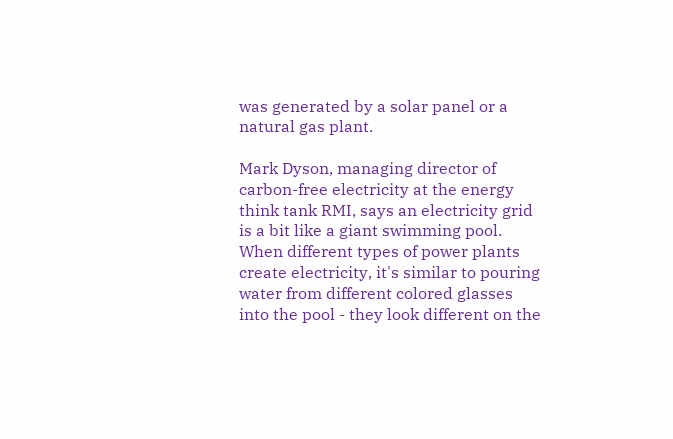was generated by a solar panel or a natural gas plant.

Mark Dyson, managing director of carbon-free electricity at the energy think tank RMI, says an electricity grid is a bit like a giant swimming pool. When different types of power plants create electricity, it's similar to pouring water from different colored glasses into the pool - they look different on the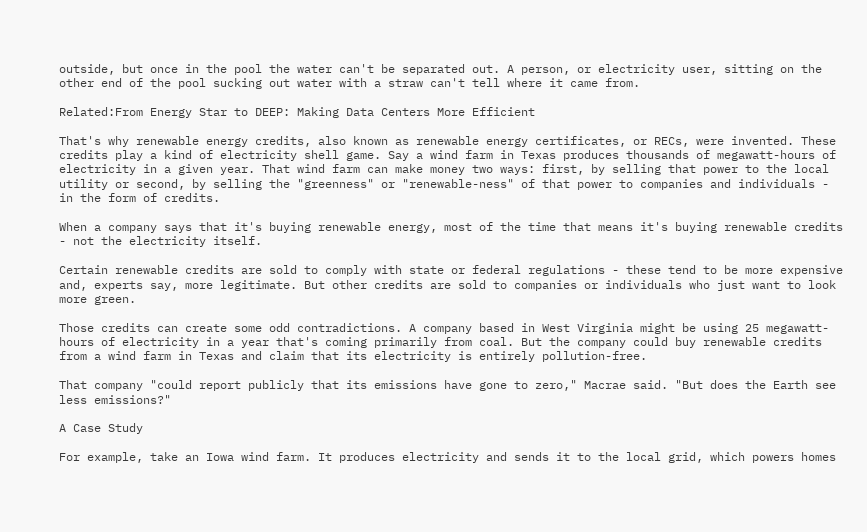outside, but once in the pool the water can't be separated out. A person, or electricity user, sitting on the other end of the pool sucking out water with a straw can't tell where it came from.

Related:From Energy Star to DEEP: Making Data Centers More Efficient

That's why renewable energy credits, also known as renewable energy certificates, or RECs, were invented. These credits play a kind of electricity shell game. Say a wind farm in Texas produces thousands of megawatt-hours of electricity in a given year. That wind farm can make money two ways: first, by selling that power to the local utility or second, by selling the "greenness" or "renewable-ness" of that power to companies and individuals - in the form of credits.

When a company says that it's buying renewable energy, most of the time that means it's buying renewable credits - not the electricity itself.

Certain renewable credits are sold to comply with state or federal regulations - these tend to be more expensive and, experts say, more legitimate. But other credits are sold to companies or individuals who just want to look more green.

Those credits can create some odd contradictions. A company based in West Virginia might be using 25 megawatt-hours of electricity in a year that's coming primarily from coal. But the company could buy renewable credits from a wind farm in Texas and claim that its electricity is entirely pollution-free.

That company "could report publicly that its emissions have gone to zero," Macrae said. "But does the Earth see less emissions?"

A Case Study

For example, take an Iowa wind farm. It produces electricity and sends it to the local grid, which powers homes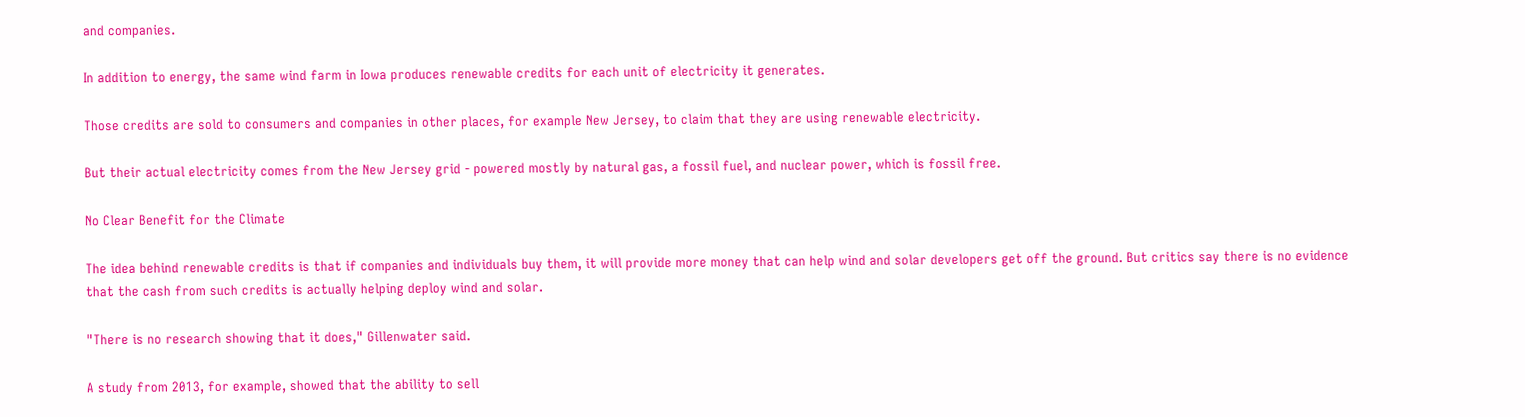and companies.

In addition to energy, the same wind farm in Iowa produces renewable credits for each unit of electricity it generates.

Those credits are sold to consumers and companies in other places, for example New Jersey, to claim that they are using renewable electricity.

But their actual electricity comes from the New Jersey grid - powered mostly by natural gas, a fossil fuel, and nuclear power, which is fossil free.

No Clear Benefit for the Climate

The idea behind renewable credits is that if companies and individuals buy them, it will provide more money that can help wind and solar developers get off the ground. But critics say there is no evidence that the cash from such credits is actually helping deploy wind and solar.

"There is no research showing that it does," Gillenwater said.

A study from 2013, for example, showed that the ability to sell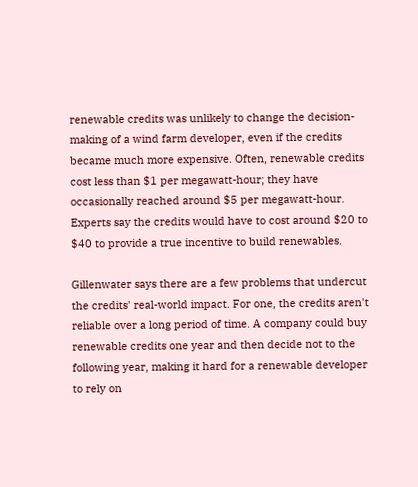renewable credits was unlikely to change the decision-making of a wind farm developer, even if the credits became much more expensive. Often, renewable credits cost less than $1 per megawatt-hour; they have occasionally reached around $5 per megawatt-hour. Experts say the credits would have to cost around $20 to $40 to provide a true incentive to build renewables.

Gillenwater says there are a few problems that undercut the credits' real-world impact. For one, the credits aren't reliable over a long period of time. A company could buy renewable credits one year and then decide not to the following year, making it hard for a renewable developer to rely on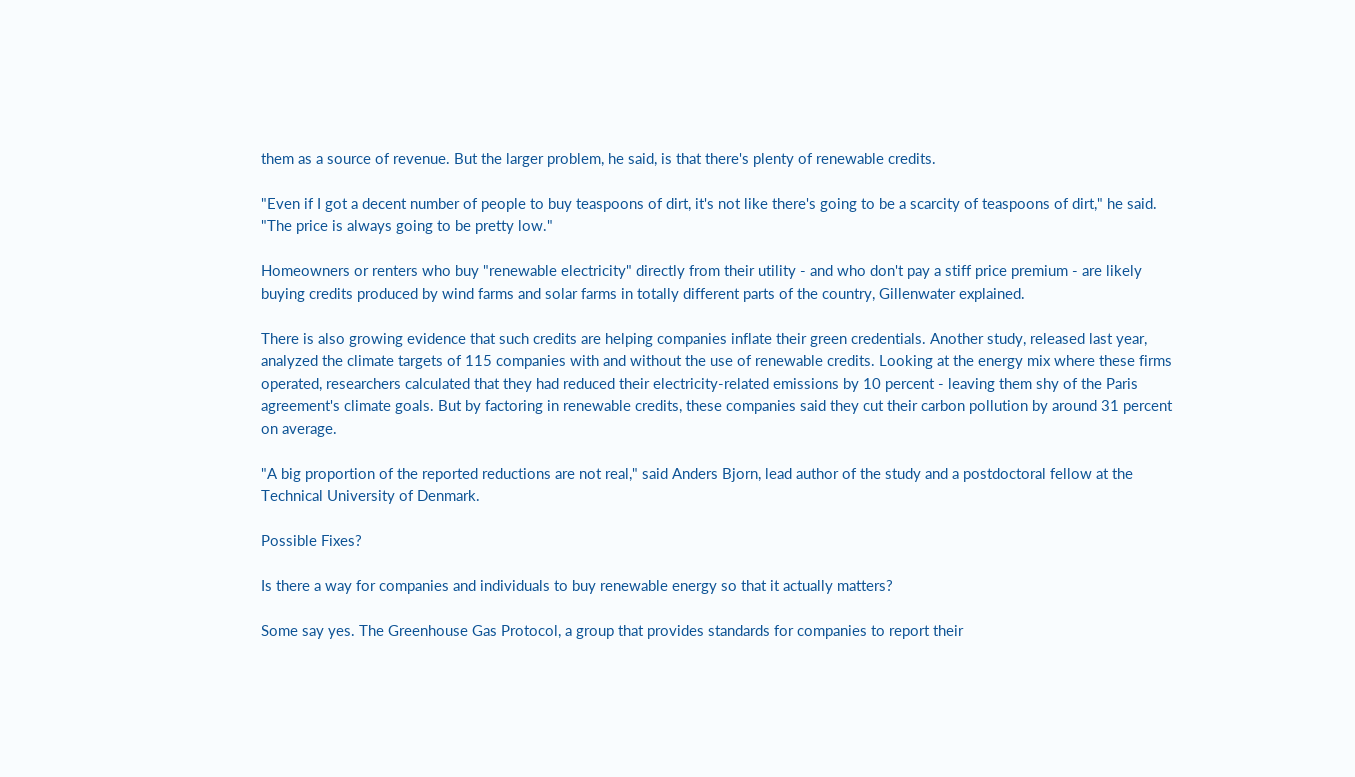them as a source of revenue. But the larger problem, he said, is that there's plenty of renewable credits.

"Even if I got a decent number of people to buy teaspoons of dirt, it's not like there's going to be a scarcity of teaspoons of dirt," he said. "The price is always going to be pretty low."

Homeowners or renters who buy "renewable electricity" directly from their utility - and who don't pay a stiff price premium - are likely buying credits produced by wind farms and solar farms in totally different parts of the country, Gillenwater explained.

There is also growing evidence that such credits are helping companies inflate their green credentials. Another study, released last year, analyzed the climate targets of 115 companies with and without the use of renewable credits. Looking at the energy mix where these firms operated, researchers calculated that they had reduced their electricity-related emissions by 10 percent - leaving them shy of the Paris agreement's climate goals. But by factoring in renewable credits, these companies said they cut their carbon pollution by around 31 percent on average.

"A big proportion of the reported reductions are not real," said Anders Bjorn, lead author of the study and a postdoctoral fellow at the Technical University of Denmark.

Possible Fixes?

Is there a way for companies and individuals to buy renewable energy so that it actually matters?

Some say yes. The Greenhouse Gas Protocol, a group that provides standards for companies to report their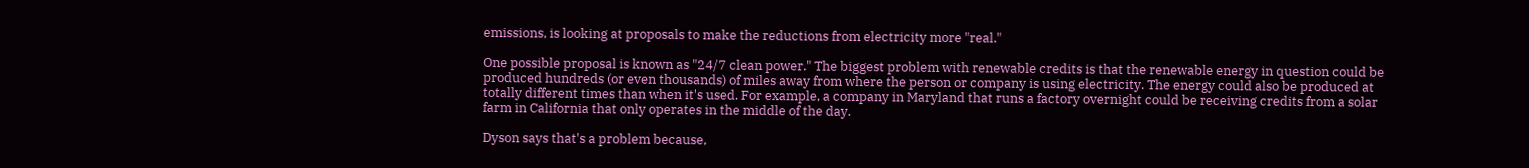emissions, is looking at proposals to make the reductions from electricity more "real."

One possible proposal is known as "24/7 clean power." The biggest problem with renewable credits is that the renewable energy in question could be produced hundreds (or even thousands) of miles away from where the person or company is using electricity. The energy could also be produced at totally different times than when it's used. For example, a company in Maryland that runs a factory overnight could be receiving credits from a solar farm in California that only operates in the middle of the day.

Dyson says that's a problem because,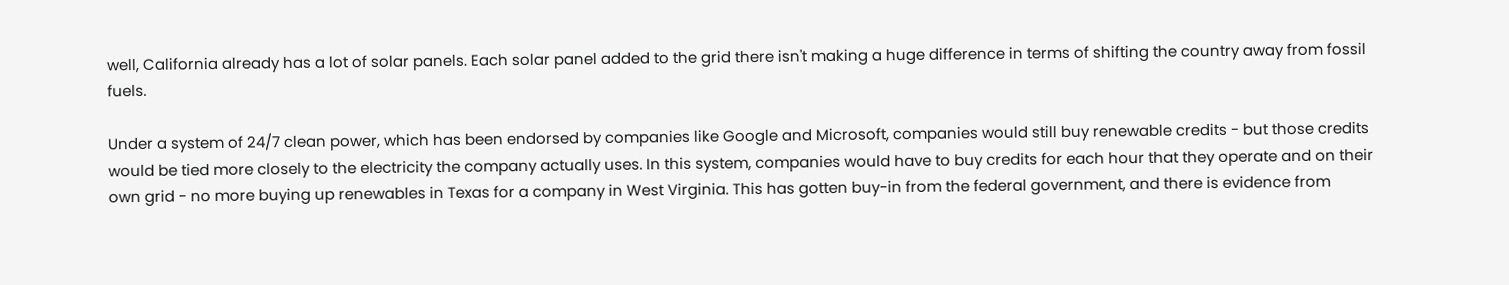well, California already has a lot of solar panels. Each solar panel added to the grid there isn't making a huge difference in terms of shifting the country away from fossil fuels.

Under a system of 24/7 clean power, which has been endorsed by companies like Google and Microsoft, companies would still buy renewable credits - but those credits would be tied more closely to the electricity the company actually uses. In this system, companies would have to buy credits for each hour that they operate and on their own grid - no more buying up renewables in Texas for a company in West Virginia. This has gotten buy-in from the federal government, and there is evidence from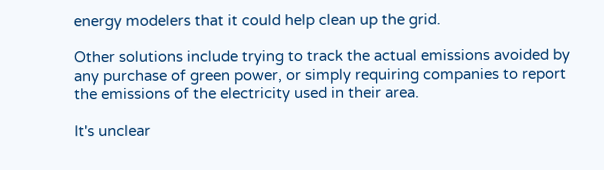energy modelers that it could help clean up the grid.

Other solutions include trying to track the actual emissions avoided by any purchase of green power, or simply requiring companies to report the emissions of the electricity used in their area.

It's unclear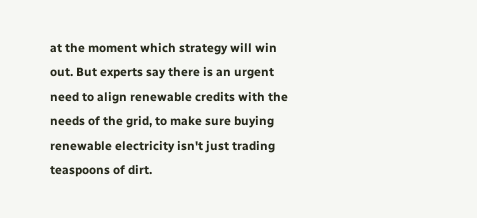at the moment which strategy will win out. But experts say there is an urgent need to align renewable credits with the needs of the grid, to make sure buying renewable electricity isn't just trading teaspoons of dirt.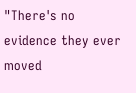"There's no evidence they ever moved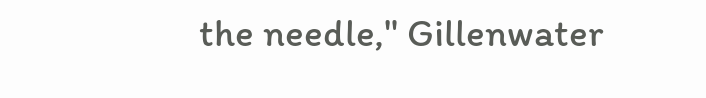the needle," Gillenwater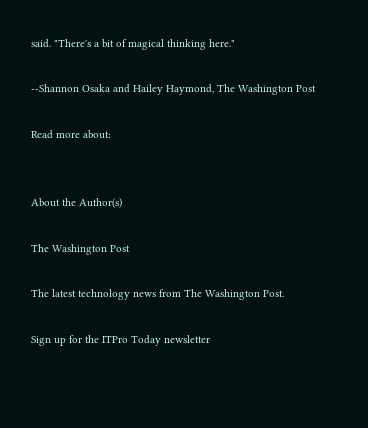said. "There's a bit of magical thinking here."

--Shannon Osaka and Hailey Haymond, The Washington Post

Read more about:


About the Author(s)

The Washington Post

The latest technology news from The Washington Post.

Sign up for the ITPro Today newsletter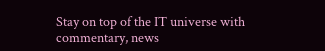Stay on top of the IT universe with commentary, news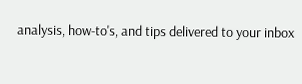analysis, how-to's, and tips delivered to your inbox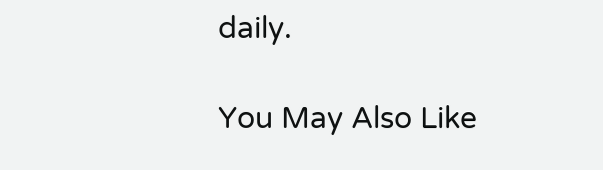daily.

You May Also Like